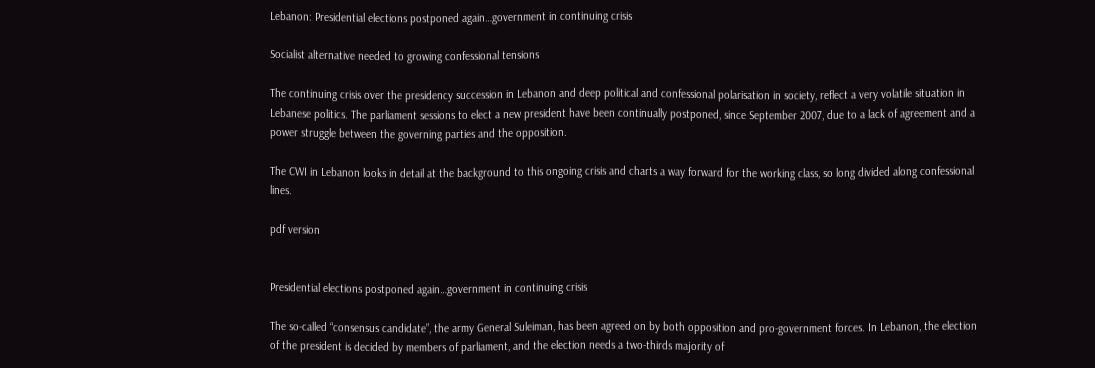Lebanon: Presidential elections postponed again…government in continuing crisis

Socialist alternative needed to growing confessional tensions

The continuing crisis over the presidency succession in Lebanon and deep political and confessional polarisation in society, reflect a very volatile situation in Lebanese politics. The parliament sessions to elect a new president have been continually postponed, since September 2007, due to a lack of agreement and a power struggle between the governing parties and the opposition.

The CWI in Lebanon looks in detail at the background to this ongoing crisis and charts a way forward for the working class, so long divided along confessional lines.

pdf version


Presidential elections postponed again…government in continuing crisis

The so-called “consensus candidate”, the army General Suleiman, has been agreed on by both opposition and pro-government forces. In Lebanon, the election of the president is decided by members of parliament, and the election needs a two-thirds majority of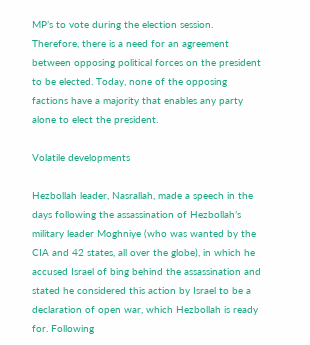MP’s to vote during the election session. Therefore, there is a need for an agreement between opposing political forces on the president to be elected. Today, none of the opposing factions have a majority that enables any party alone to elect the president.

Volatile developments

Hezbollah leader, Nasrallah, made a speech in the days following the assassination of Hezbollah’s military leader Moghniye (who was wanted by the CIA and 42 states, all over the globe), in which he accused Israel of bing behind the assassination and stated he considered this action by Israel to be a declaration of open war, which Hezbollah is ready for. Following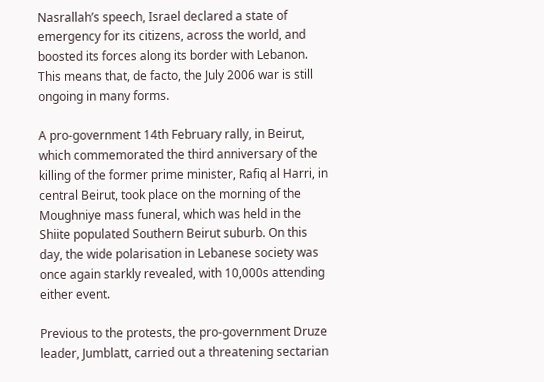Nasrallah’s speech, Israel declared a state of emergency for its citizens, across the world, and boosted its forces along its border with Lebanon. This means that, de facto, the July 2006 war is still ongoing in many forms.

A pro-government 14th February rally, in Beirut, which commemorated the third anniversary of the killing of the former prime minister, Rafiq al Harri, in central Beirut, took place on the morning of the Moughniye mass funeral, which was held in the Shiite populated Southern Beirut suburb. On this day, the wide polarisation in Lebanese society was once again starkly revealed, with 10,000s attending either event.

Previous to the protests, the pro-government Druze leader, Jumblatt, carried out a threatening sectarian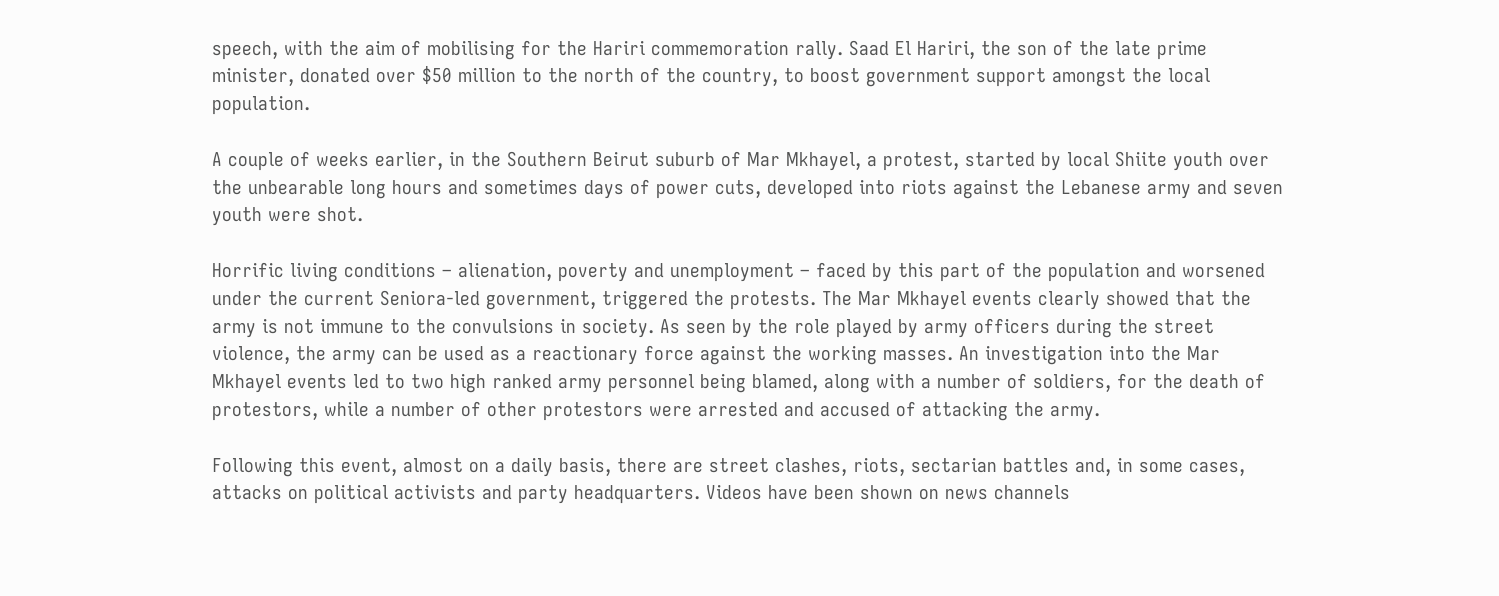speech, with the aim of mobilising for the Hariri commemoration rally. Saad El Hariri, the son of the late prime minister, donated over $50 million to the north of the country, to boost government support amongst the local population.

A couple of weeks earlier, in the Southern Beirut suburb of Mar Mkhayel, a protest, started by local Shiite youth over the unbearable long hours and sometimes days of power cuts, developed into riots against the Lebanese army and seven youth were shot.

Horrific living conditions – alienation, poverty and unemployment – faced by this part of the population and worsened under the current Seniora-led government, triggered the protests. The Mar Mkhayel events clearly showed that the army is not immune to the convulsions in society. As seen by the role played by army officers during the street violence, the army can be used as a reactionary force against the working masses. An investigation into the Mar Mkhayel events led to two high ranked army personnel being blamed, along with a number of soldiers, for the death of protestors, while a number of other protestors were arrested and accused of attacking the army.

Following this event, almost on a daily basis, there are street clashes, riots, sectarian battles and, in some cases, attacks on political activists and party headquarters. Videos have been shown on news channels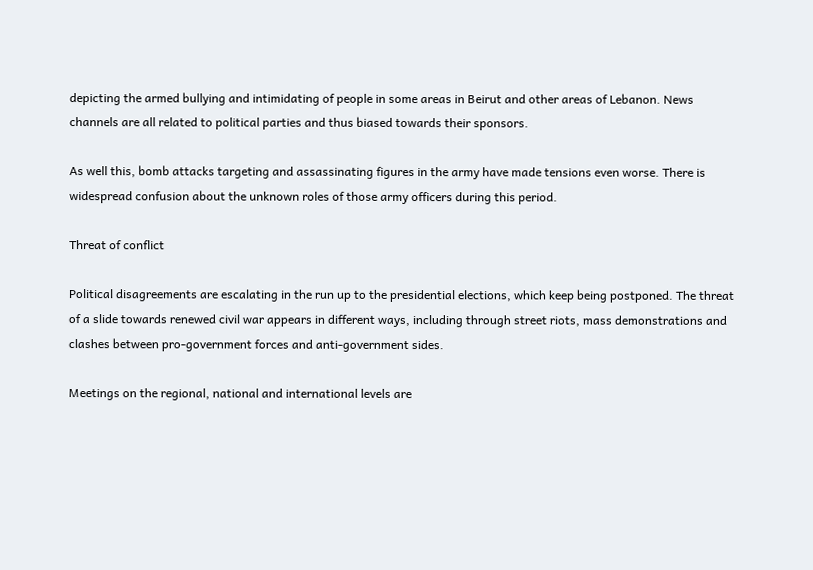depicting the armed bullying and intimidating of people in some areas in Beirut and other areas of Lebanon. News channels are all related to political parties and thus biased towards their sponsors.

As well this, bomb attacks targeting and assassinating figures in the army have made tensions even worse. There is widespread confusion about the unknown roles of those army officers during this period.

Threat of conflict

Political disagreements are escalating in the run up to the presidential elections, which keep being postponed. The threat of a slide towards renewed civil war appears in different ways, including through street riots, mass demonstrations and clashes between pro-government forces and anti-government sides.

Meetings on the regional, national and international levels are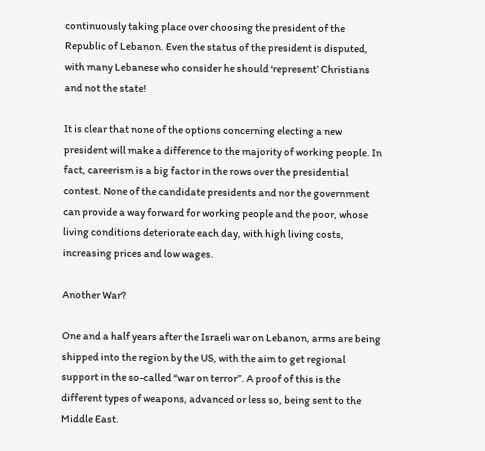continuously taking place over choosing the president of the Republic of Lebanon. Even the status of the president is disputed, with many Lebanese who consider he should ‘represent’ Christians and not the state!

It is clear that none of the options concerning electing a new president will make a difference to the majority of working people. In fact, careerism is a big factor in the rows over the presidential contest. None of the candidate presidents and nor the government can provide a way forward for working people and the poor, whose living conditions deteriorate each day, with high living costs, increasing prices and low wages.

Another War?

One and a half years after the Israeli war on Lebanon, arms are being shipped into the region by the US, with the aim to get regional support in the so-called “war on terror”. A proof of this is the different types of weapons, advanced or less so, being sent to the Middle East.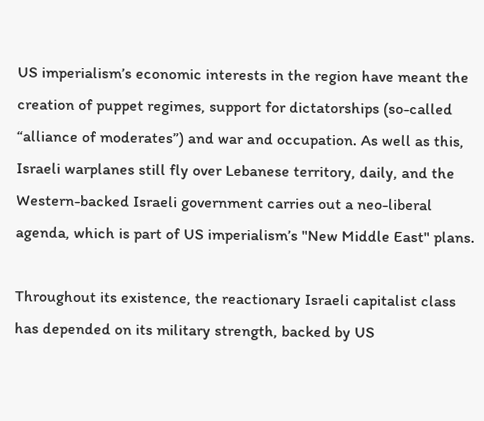US imperialism’s economic interests in the region have meant the creation of puppet regimes, support for dictatorships (so-called “alliance of moderates”) and war and occupation. As well as this, Israeli warplanes still fly over Lebanese territory, daily, and the Western-backed Israeli government carries out a neo-liberal agenda, which is part of US imperialism’s "New Middle East" plans.

Throughout its existence, the reactionary Israeli capitalist class has depended on its military strength, backed by US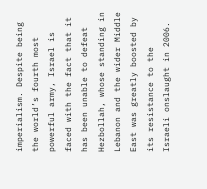imperialism. Despite being the world’s fourth most powerful army, Israel is faced with the fact that it has been unable to defeat Hezbollah, whose standing in Lebanon and the wider Middle East was greatly boosted by its resistance to the Israeli onslaught in 2006.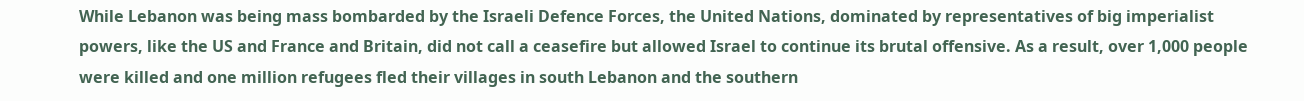While Lebanon was being mass bombarded by the Israeli Defence Forces, the United Nations, dominated by representatives of big imperialist powers, like the US and France and Britain, did not call a ceasefire but allowed Israel to continue its brutal offensive. As a result, over 1,000 people were killed and one million refugees fled their villages in south Lebanon and the southern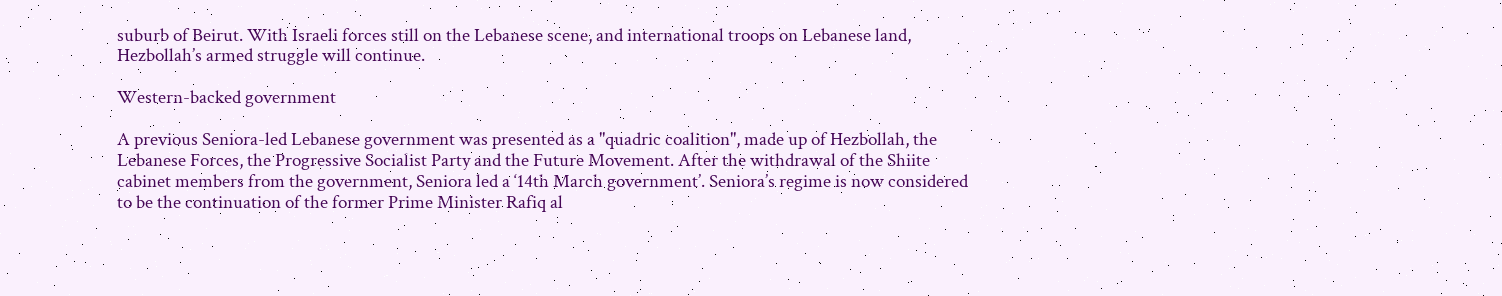suburb of Beirut. With Israeli forces still on the Lebanese scene, and international troops on Lebanese land, Hezbollah’s armed struggle will continue.

Western-backed government

A previous Seniora-led Lebanese government was presented as a "quadric coalition", made up of Hezbollah, the Lebanese Forces, the Progressive Socialist Party and the Future Movement. After the withdrawal of the Shiite cabinet members from the government, Seniora led a ‘14th March government’. Seniora’s regime is now considered to be the continuation of the former Prime Minister Rafiq al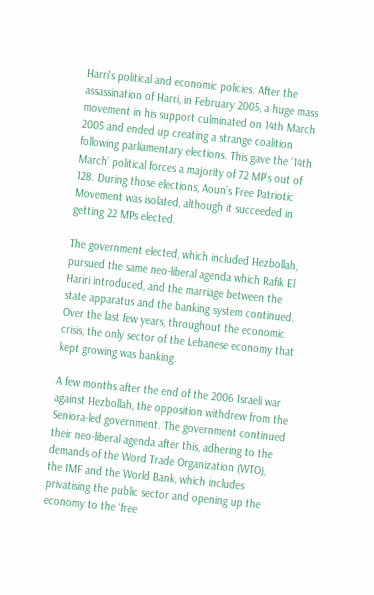Harri’s political and economic policies. After the assassination of Harri, in February 2005, a huge mass movement in his support culminated on 14th March 2005 and ended up creating a strange coalition following parliamentary elections. This gave the ‘14th March’ political forces a majority of 72 MP’s out of 128. During those elections, Aoun’s Free Patriotic Movement was isolated, although it succeeded in getting 22 MPs elected.

The government elected, which included Hezbollah, pursued the same neo-liberal agenda which Rafik El Hariri introduced, and the marriage between the state apparatus and the banking system continued. Over the last few years, throughout the economic crisis, the only sector of the Lebanese economy that kept growing was banking.

A few months after the end of the 2006 Israeli war against Hezbollah, the opposition withdrew from the Seniora-led government. The government continued their neo-liberal agenda after this, adhering to the demands of the Word Trade Organization (WTO), the IMF and the World Bank, which includes privatising the public sector and opening up the economy to the ‘free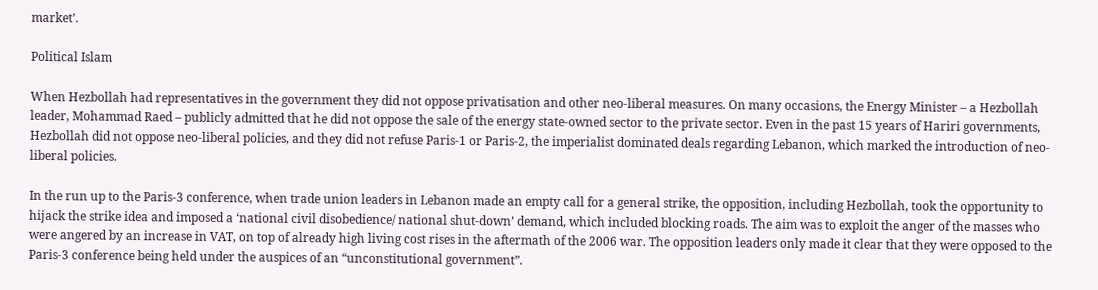market’.

Political Islam

When Hezbollah had representatives in the government they did not oppose privatisation and other neo-liberal measures. On many occasions, the Energy Minister – a Hezbollah leader, Mohammad Raed – publicly admitted that he did not oppose the sale of the energy state-owned sector to the private sector. Even in the past 15 years of Hariri governments, Hezbollah did not oppose neo-liberal policies, and they did not refuse Paris-1 or Paris-2, the imperialist dominated deals regarding Lebanon, which marked the introduction of neo-liberal policies.

In the run up to the Paris-3 conference, when trade union leaders in Lebanon made an empty call for a general strike, the opposition, including Hezbollah, took the opportunity to hijack the strike idea and imposed a ‘national civil disobedience/ national shut-down’ demand, which included blocking roads. The aim was to exploit the anger of the masses who were angered by an increase in VAT, on top of already high living cost rises in the aftermath of the 2006 war. The opposition leaders only made it clear that they were opposed to the Paris-3 conference being held under the auspices of an “unconstitutional government”.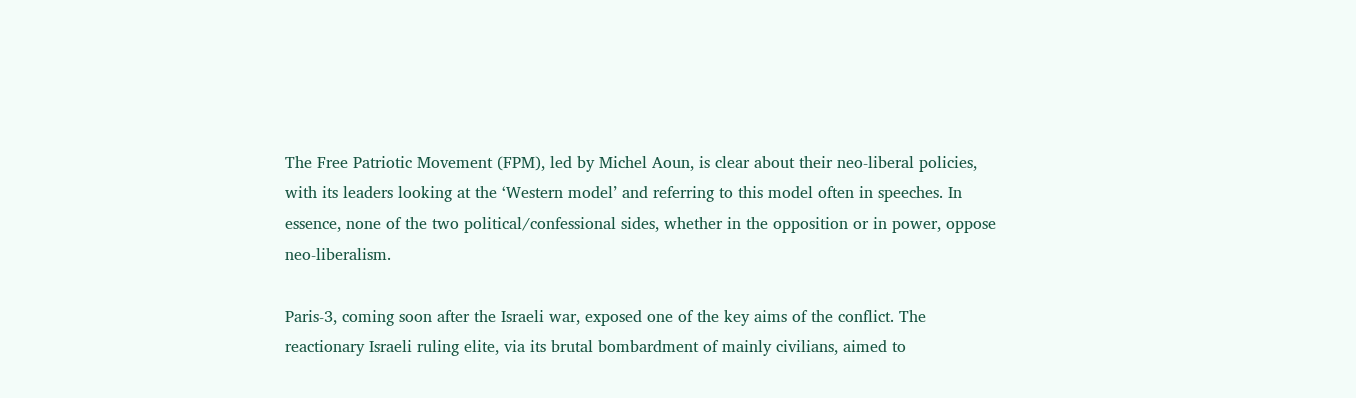The Free Patriotic Movement (FPM), led by Michel Aoun, is clear about their neo-liberal policies, with its leaders looking at the ‘Western model’ and referring to this model often in speeches. In essence, none of the two political/confessional sides, whether in the opposition or in power, oppose neo-liberalism.

Paris-3, coming soon after the Israeli war, exposed one of the key aims of the conflict. The reactionary Israeli ruling elite, via its brutal bombardment of mainly civilians, aimed to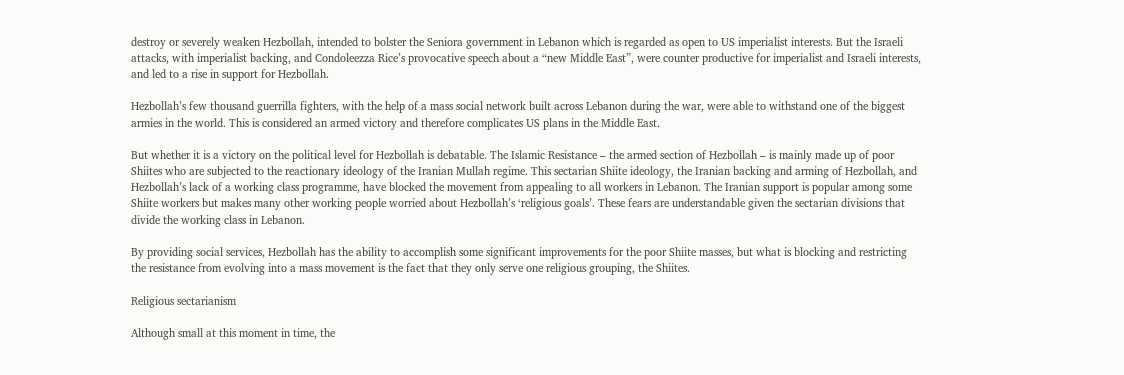destroy or severely weaken Hezbollah, intended to bolster the Seniora government in Lebanon which is regarded as open to US imperialist interests. But the Israeli attacks, with imperialist backing, and Condoleezza Rice’s provocative speech about a “new Middle East”, were counter productive for imperialist and Israeli interests, and led to a rise in support for Hezbollah.

Hezbollah’s few thousand guerrilla fighters, with the help of a mass social network built across Lebanon during the war, were able to withstand one of the biggest armies in the world. This is considered an armed victory and therefore complicates US plans in the Middle East.

But whether it is a victory on the political level for Hezbollah is debatable. The Islamic Resistance – the armed section of Hezbollah – is mainly made up of poor Shiites who are subjected to the reactionary ideology of the Iranian Mullah regime. This sectarian Shiite ideology, the Iranian backing and arming of Hezbollah, and Hezbollah’s lack of a working class programme, have blocked the movement from appealing to all workers in Lebanon. The Iranian support is popular among some Shiite workers but makes many other working people worried about Hezbollah’s ‘religious goals’. These fears are understandable given the sectarian divisions that divide the working class in Lebanon.

By providing social services, Hezbollah has the ability to accomplish some significant improvements for the poor Shiite masses, but what is blocking and restricting the resistance from evolving into a mass movement is the fact that they only serve one religious grouping, the Shiites.

Religious sectarianism

Although small at this moment in time, the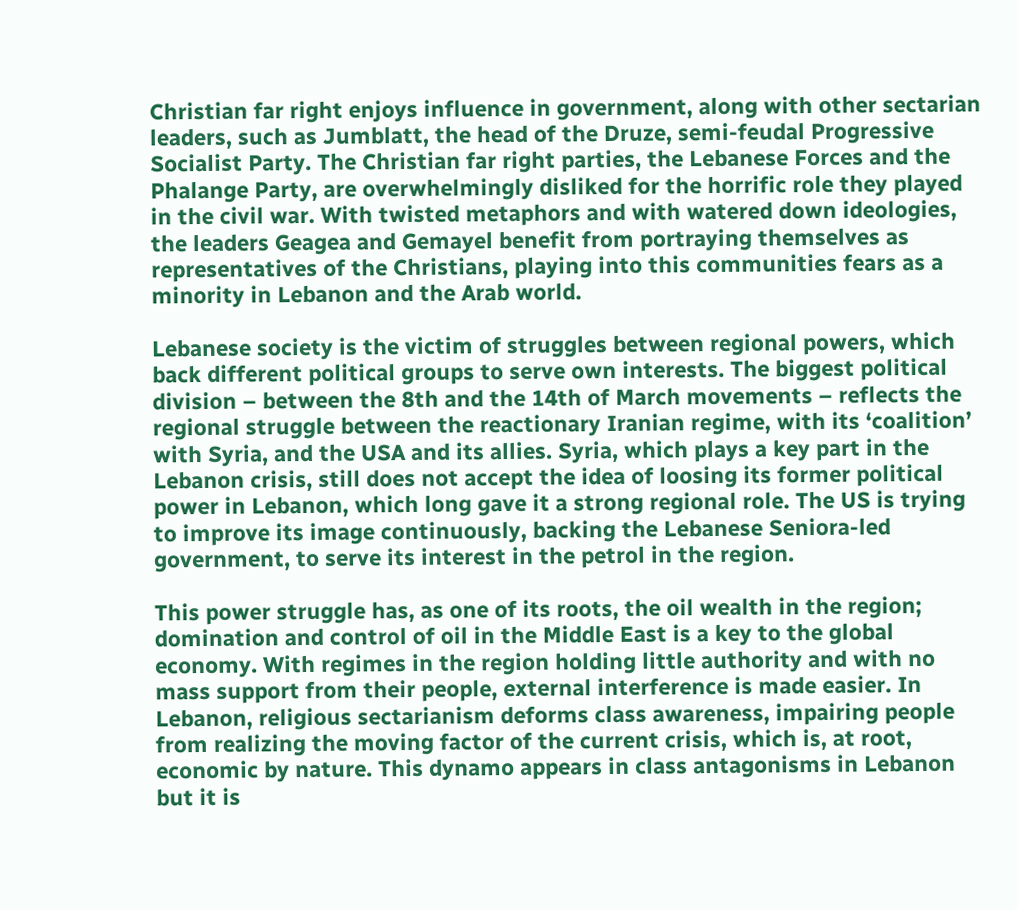Christian far right enjoys influence in government, along with other sectarian leaders, such as Jumblatt, the head of the Druze, semi-feudal Progressive Socialist Party. The Christian far right parties, the Lebanese Forces and the Phalange Party, are overwhelmingly disliked for the horrific role they played in the civil war. With twisted metaphors and with watered down ideologies, the leaders Geagea and Gemayel benefit from portraying themselves as representatives of the Christians, playing into this communities fears as a minority in Lebanon and the Arab world.

Lebanese society is the victim of struggles between regional powers, which back different political groups to serve own interests. The biggest political division – between the 8th and the 14th of March movements – reflects the regional struggle between the reactionary Iranian regime, with its ‘coalition’ with Syria, and the USA and its allies. Syria, which plays a key part in the Lebanon crisis, still does not accept the idea of loosing its former political power in Lebanon, which long gave it a strong regional role. The US is trying to improve its image continuously, backing the Lebanese Seniora-led government, to serve its interest in the petrol in the region.

This power struggle has, as one of its roots, the oil wealth in the region; domination and control of oil in the Middle East is a key to the global economy. With regimes in the region holding little authority and with no mass support from their people, external interference is made easier. In Lebanon, religious sectarianism deforms class awareness, impairing people from realizing the moving factor of the current crisis, which is, at root, economic by nature. This dynamo appears in class antagonisms in Lebanon but it is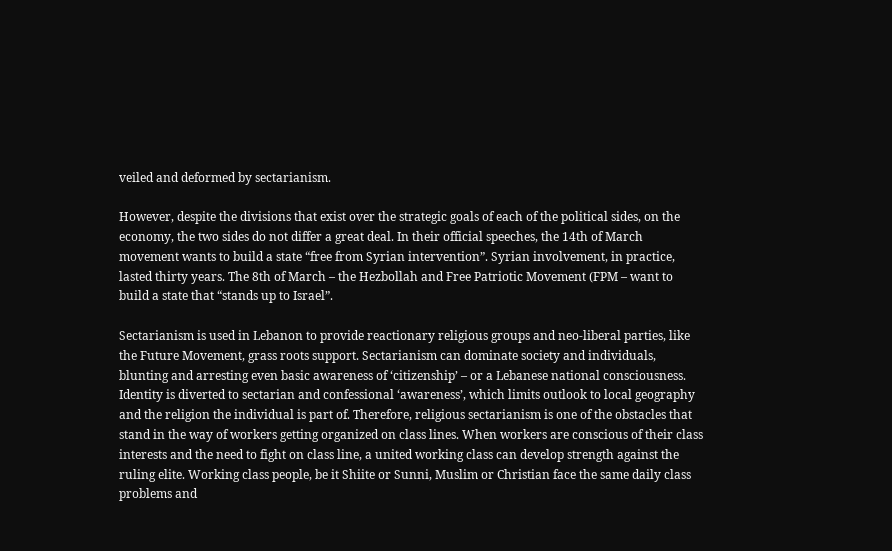veiled and deformed by sectarianism.

However, despite the divisions that exist over the strategic goals of each of the political sides, on the economy, the two sides do not differ a great deal. In their official speeches, the 14th of March movement wants to build a state “free from Syrian intervention”. Syrian involvement, in practice, lasted thirty years. The 8th of March – the Hezbollah and Free Patriotic Movement (FPM – want to build a state that “stands up to Israel”.

Sectarianism is used in Lebanon to provide reactionary religious groups and neo-liberal parties, like the Future Movement, grass roots support. Sectarianism can dominate society and individuals, blunting and arresting even basic awareness of ‘citizenship’ – or a Lebanese national consciousness. Identity is diverted to sectarian and confessional ‘awareness’, which limits outlook to local geography and the religion the individual is part of. Therefore, religious sectarianism is one of the obstacles that stand in the way of workers getting organized on class lines. When workers are conscious of their class interests and the need to fight on class line, a united working class can develop strength against the ruling elite. Working class people, be it Shiite or Sunni, Muslim or Christian face the same daily class problems and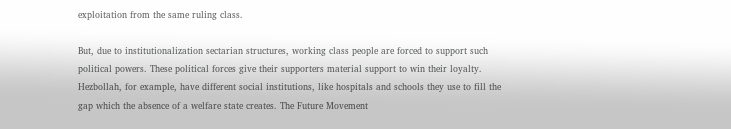exploitation from the same ruling class.

But, due to institutionalization sectarian structures, working class people are forced to support such political powers. These political forces give their supporters material support to win their loyalty. Hezbollah, for example, have different social institutions, like hospitals and schools they use to fill the gap which the absence of a welfare state creates. The Future Movement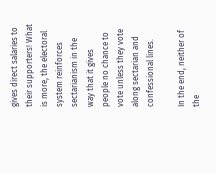gives direct salaries to their supporters! What is more, the electoral system reinforces sectarianism in the way that it gives people no chance to vote unless they vote along sectarian and confessional lines.

In the end, neither of the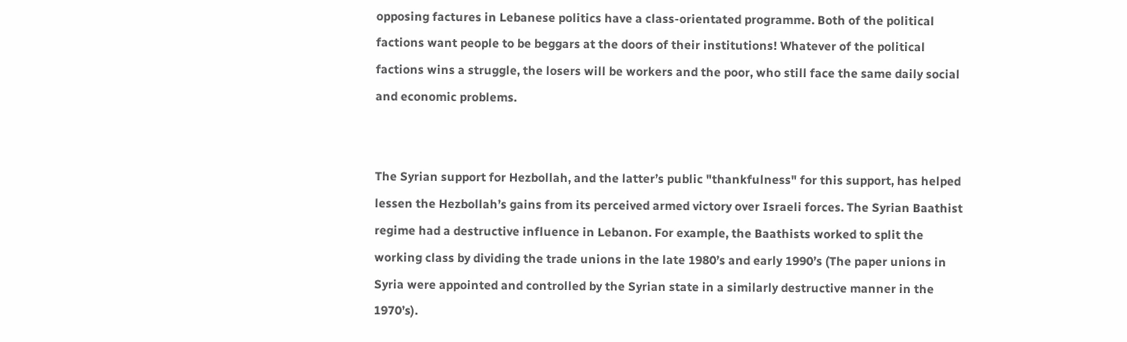opposing factures in Lebanese politics have a class-orientated programme. Both of the political factions want people to be beggars at the doors of their institutions! Whatever of the political factions wins a struggle, the losers will be workers and the poor, who still face the same daily social and economic problems.


The Syrian support for Hezbollah, and the latter’s public "thankfulness" for this support, has helped lessen the Hezbollah’s gains from its perceived armed victory over Israeli forces. The Syrian Baathist regime had a destructive influence in Lebanon. For example, the Baathists worked to split the working class by dividing the trade unions in the late 1980’s and early 1990’s (The paper unions in Syria were appointed and controlled by the Syrian state in a similarly destructive manner in the 1970’s).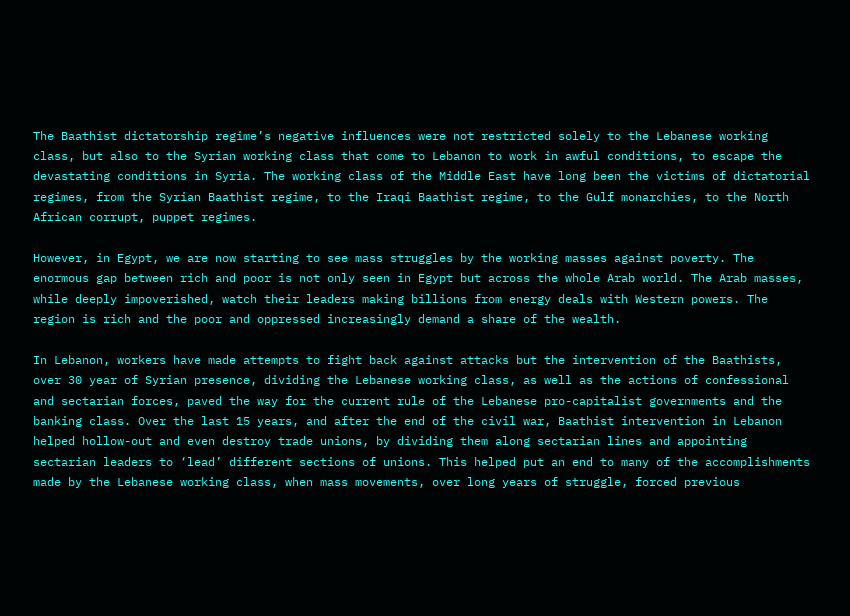The Baathist dictatorship regime’s negative influences were not restricted solely to the Lebanese working class, but also to the Syrian working class that come to Lebanon to work in awful conditions, to escape the devastating conditions in Syria. The working class of the Middle East have long been the victims of dictatorial regimes, from the Syrian Baathist regime, to the Iraqi Baathist regime, to the Gulf monarchies, to the North African corrupt, puppet regimes.

However, in Egypt, we are now starting to see mass struggles by the working masses against poverty. The enormous gap between rich and poor is not only seen in Egypt but across the whole Arab world. The Arab masses, while deeply impoverished, watch their leaders making billions from energy deals with Western powers. The region is rich and the poor and oppressed increasingly demand a share of the wealth.

In Lebanon, workers have made attempts to fight back against attacks but the intervention of the Baathists, over 30 year of Syrian presence, dividing the Lebanese working class, as well as the actions of confessional and sectarian forces, paved the way for the current rule of the Lebanese pro-capitalist governments and the banking class. Over the last 15 years, and after the end of the civil war, Baathist intervention in Lebanon helped hollow-out and even destroy trade unions, by dividing them along sectarian lines and appointing sectarian leaders to ‘lead’ different sections of unions. This helped put an end to many of the accomplishments made by the Lebanese working class, when mass movements, over long years of struggle, forced previous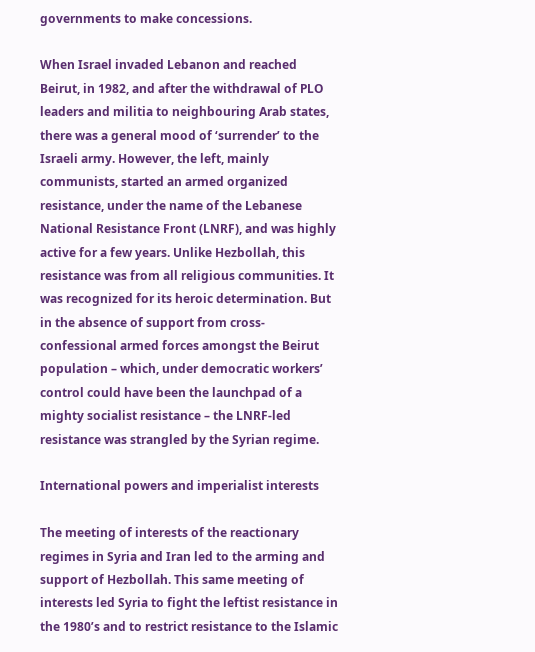governments to make concessions.

When Israel invaded Lebanon and reached Beirut, in 1982, and after the withdrawal of PLO leaders and militia to neighbouring Arab states, there was a general mood of ‘surrender’ to the Israeli army. However, the left, mainly communists, started an armed organized resistance, under the name of the Lebanese National Resistance Front (LNRF), and was highly active for a few years. Unlike Hezbollah, this resistance was from all religious communities. It was recognized for its heroic determination. But in the absence of support from cross-confessional armed forces amongst the Beirut population – which, under democratic workers’ control could have been the launchpad of a mighty socialist resistance – the LNRF-led resistance was strangled by the Syrian regime.

International powers and imperialist interests

The meeting of interests of the reactionary regimes in Syria and Iran led to the arming and support of Hezbollah. This same meeting of interests led Syria to fight the leftist resistance in the 1980’s and to restrict resistance to the Islamic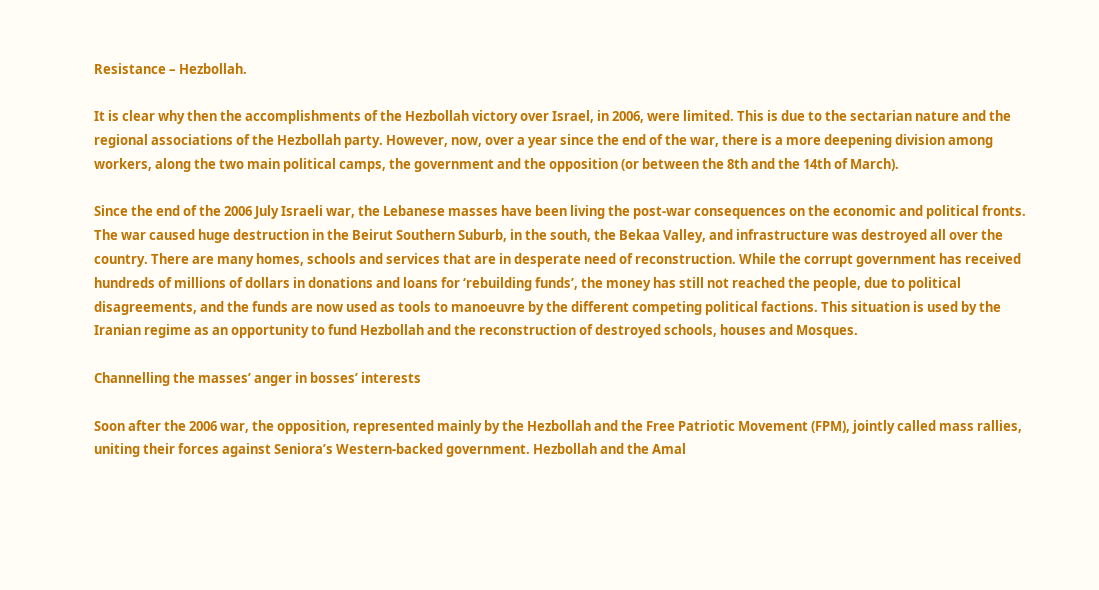Resistance – Hezbollah.

It is clear why then the accomplishments of the Hezbollah victory over Israel, in 2006, were limited. This is due to the sectarian nature and the regional associations of the Hezbollah party. However, now, over a year since the end of the war, there is a more deepening division among workers, along the two main political camps, the government and the opposition (or between the 8th and the 14th of March).

Since the end of the 2006 July Israeli war, the Lebanese masses have been living the post-war consequences on the economic and political fronts. The war caused huge destruction in the Beirut Southern Suburb, in the south, the Bekaa Valley, and infrastructure was destroyed all over the country. There are many homes, schools and services that are in desperate need of reconstruction. While the corrupt government has received hundreds of millions of dollars in donations and loans for ‘rebuilding funds’, the money has still not reached the people, due to political disagreements, and the funds are now used as tools to manoeuvre by the different competing political factions. This situation is used by the Iranian regime as an opportunity to fund Hezbollah and the reconstruction of destroyed schools, houses and Mosques.

Channelling the masses’ anger in bosses’ interests

Soon after the 2006 war, the opposition, represented mainly by the Hezbollah and the Free Patriotic Movement (FPM), jointly called mass rallies, uniting their forces against Seniora’s Western-backed government. Hezbollah and the Amal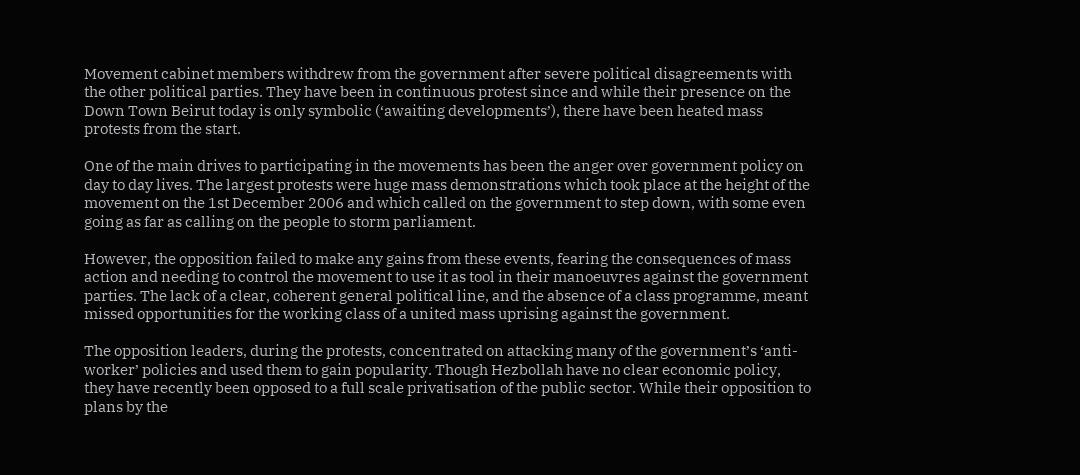Movement cabinet members withdrew from the government after severe political disagreements with the other political parties. They have been in continuous protest since and while their presence on the Down Town Beirut today is only symbolic (‘awaiting developments’), there have been heated mass protests from the start.

One of the main drives to participating in the movements has been the anger over government policy on day to day lives. The largest protests were huge mass demonstrations which took place at the height of the movement on the 1st December 2006 and which called on the government to step down, with some even going as far as calling on the people to storm parliament.

However, the opposition failed to make any gains from these events, fearing the consequences of mass action and needing to control the movement to use it as tool in their manoeuvres against the government parties. The lack of a clear, coherent general political line, and the absence of a class programme, meant missed opportunities for the working class of a united mass uprising against the government.

The opposition leaders, during the protests, concentrated on attacking many of the government’s ‘anti-worker’ policies and used them to gain popularity. Though Hezbollah have no clear economic policy, they have recently been opposed to a full scale privatisation of the public sector. While their opposition to plans by the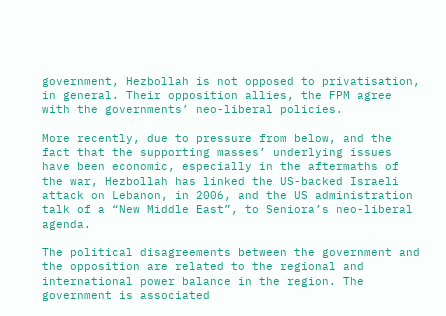government, Hezbollah is not opposed to privatisation, in general. Their opposition allies, the FPM agree with the governments’ neo-liberal policies.

More recently, due to pressure from below, and the fact that the supporting masses’ underlying issues have been economic, especially in the aftermaths of the war, Hezbollah has linked the US-backed Israeli attack on Lebanon, in 2006, and the US administration talk of a “New Middle East”, to Seniora’s neo-liberal agenda.

The political disagreements between the government and the opposition are related to the regional and international power balance in the region. The government is associated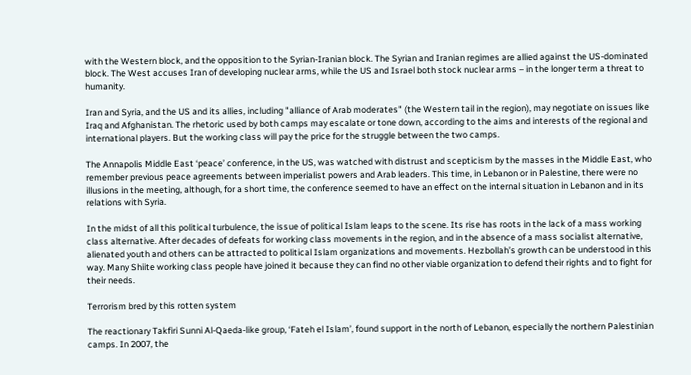with the Western block, and the opposition to the Syrian-Iranian block. The Syrian and Iranian regimes are allied against the US-dominated block. The West accuses Iran of developing nuclear arms, while the US and Israel both stock nuclear arms – in the longer term a threat to humanity.

Iran and Syria, and the US and its allies, including "alliance of Arab moderates" (the Western tail in the region), may negotiate on issues like Iraq and Afghanistan. The rhetoric used by both camps may escalate or tone down, according to the aims and interests of the regional and international players. But the working class will pay the price for the struggle between the two camps.

The Annapolis Middle East ‘peace’ conference, in the US, was watched with distrust and scepticism by the masses in the Middle East, who remember previous peace agreements between imperialist powers and Arab leaders. This time, in Lebanon or in Palestine, there were no illusions in the meeting, although, for a short time, the conference seemed to have an effect on the internal situation in Lebanon and in its relations with Syria.

In the midst of all this political turbulence, the issue of political Islam leaps to the scene. Its rise has roots in the lack of a mass working class alternative. After decades of defeats for working class movements in the region, and in the absence of a mass socialist alternative, alienated youth and others can be attracted to political Islam organizations and movements. Hezbollah’s growth can be understood in this way. Many Shiite working class people have joined it because they can find no other viable organization to defend their rights and to fight for their needs.

Terrorism bred by this rotten system

The reactionary Takfiri Sunni Al-Qaeda-like group, ‘Fateh el Islam’, found support in the north of Lebanon, especially the northern Palestinian camps. In 2007, the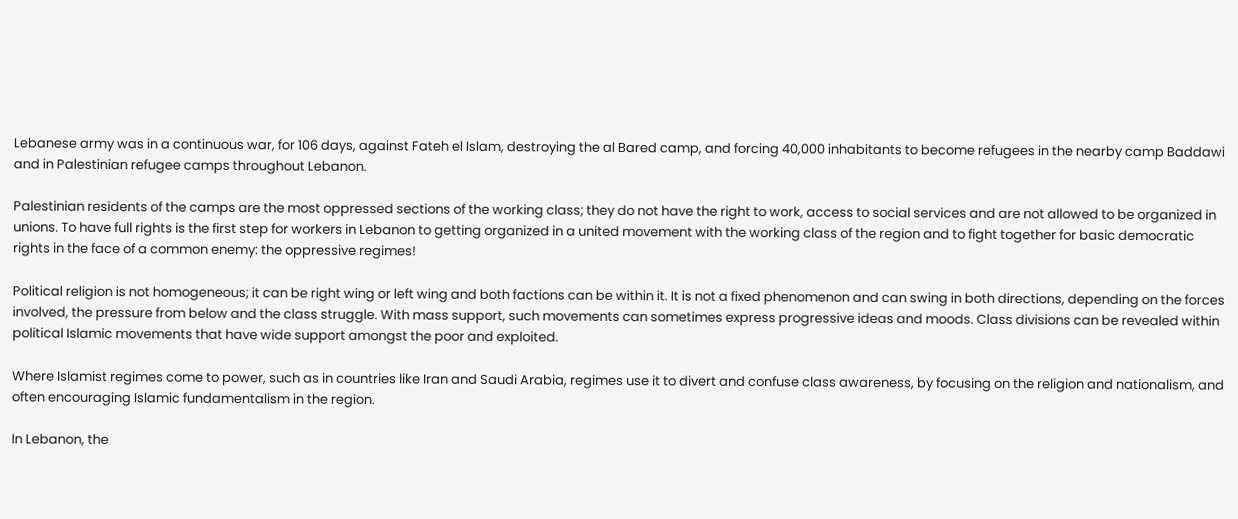Lebanese army was in a continuous war, for 106 days, against Fateh el Islam, destroying the al Bared camp, and forcing 40,000 inhabitants to become refugees in the nearby camp Baddawi and in Palestinian refugee camps throughout Lebanon.

Palestinian residents of the camps are the most oppressed sections of the working class; they do not have the right to work, access to social services and are not allowed to be organized in unions. To have full rights is the first step for workers in Lebanon to getting organized in a united movement with the working class of the region and to fight together for basic democratic rights in the face of a common enemy: the oppressive regimes!

Political religion is not homogeneous; it can be right wing or left wing and both factions can be within it. It is not a fixed phenomenon and can swing in both directions, depending on the forces involved, the pressure from below and the class struggle. With mass support, such movements can sometimes express progressive ideas and moods. Class divisions can be revealed within political Islamic movements that have wide support amongst the poor and exploited.

Where Islamist regimes come to power, such as in countries like Iran and Saudi Arabia, regimes use it to divert and confuse class awareness, by focusing on the religion and nationalism, and often encouraging Islamic fundamentalism in the region.

In Lebanon, the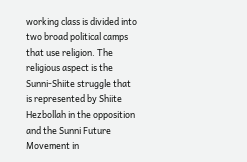working class is divided into two broad political camps that use religion. The religious aspect is the Sunni-Shiite struggle that is represented by Shiite Hezbollah in the opposition and the Sunni Future Movement in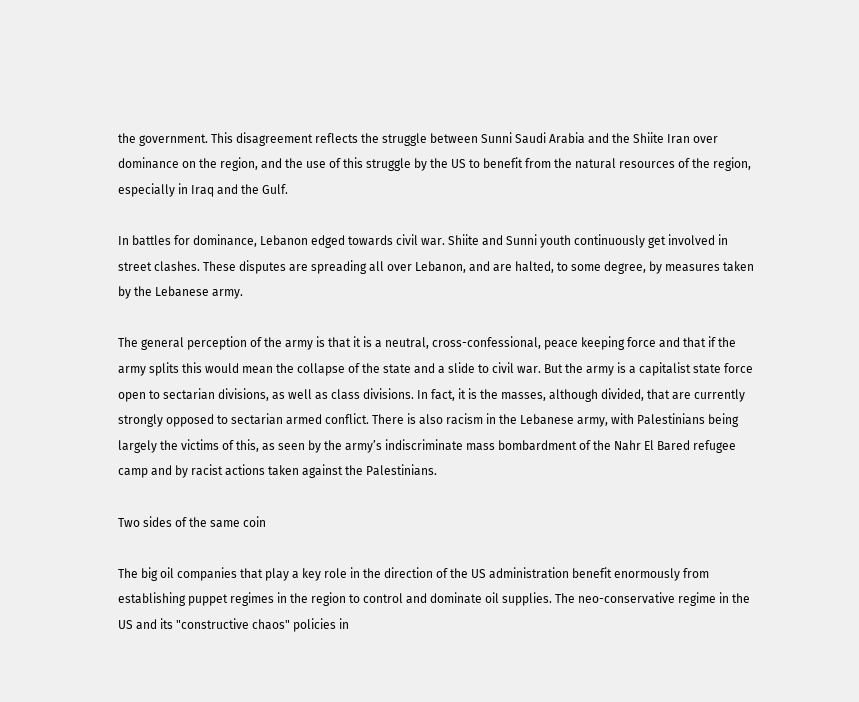the government. This disagreement reflects the struggle between Sunni Saudi Arabia and the Shiite Iran over dominance on the region, and the use of this struggle by the US to benefit from the natural resources of the region, especially in Iraq and the Gulf.

In battles for dominance, Lebanon edged towards civil war. Shiite and Sunni youth continuously get involved in street clashes. These disputes are spreading all over Lebanon, and are halted, to some degree, by measures taken by the Lebanese army.

The general perception of the army is that it is a neutral, cross-confessional, peace keeping force and that if the army splits this would mean the collapse of the state and a slide to civil war. But the army is a capitalist state force open to sectarian divisions, as well as class divisions. In fact, it is the masses, although divided, that are currently strongly opposed to sectarian armed conflict. There is also racism in the Lebanese army, with Palestinians being largely the victims of this, as seen by the army’s indiscriminate mass bombardment of the Nahr El Bared refugee camp and by racist actions taken against the Palestinians.

Two sides of the same coin

The big oil companies that play a key role in the direction of the US administration benefit enormously from establishing puppet regimes in the region to control and dominate oil supplies. The neo-conservative regime in the US and its "constructive chaos" policies in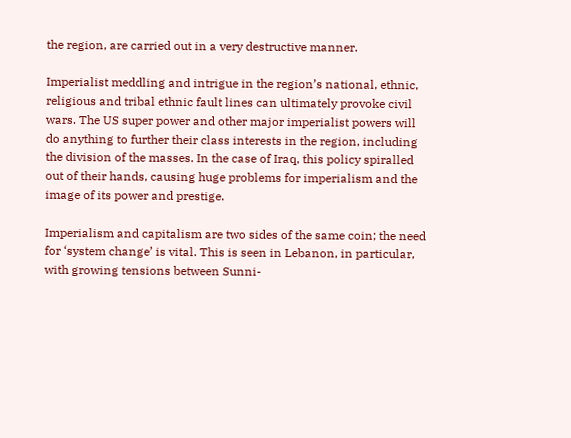the region, are carried out in a very destructive manner.

Imperialist meddling and intrigue in the region’s national, ethnic, religious and tribal ethnic fault lines can ultimately provoke civil wars. The US super power and other major imperialist powers will do anything to further their class interests in the region, including the division of the masses. In the case of Iraq, this policy spiralled out of their hands, causing huge problems for imperialism and the image of its power and prestige.

Imperialism and capitalism are two sides of the same coin; the need for ‘system change’ is vital. This is seen in Lebanon, in particular, with growing tensions between Sunni-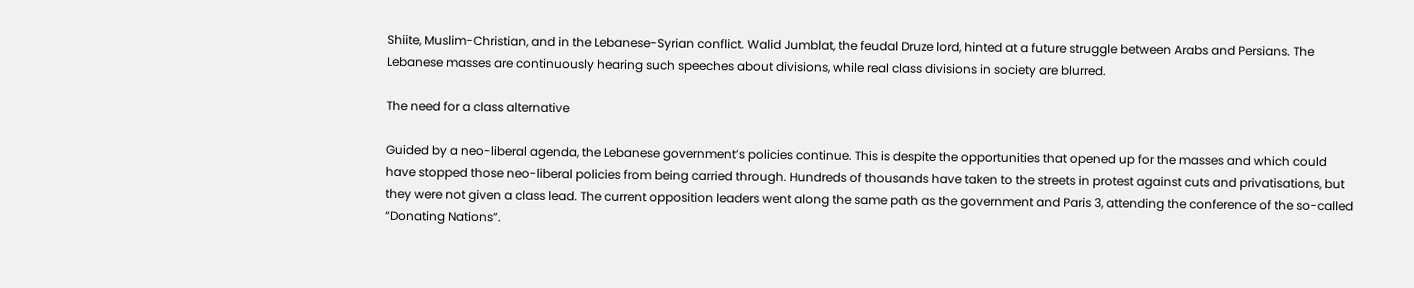Shiite, Muslim-Christian, and in the Lebanese-Syrian conflict. Walid Jumblat, the feudal Druze lord, hinted at a future struggle between Arabs and Persians. The Lebanese masses are continuously hearing such speeches about divisions, while real class divisions in society are blurred.

The need for a class alternative

Guided by a neo-liberal agenda, the Lebanese government’s policies continue. This is despite the opportunities that opened up for the masses and which could have stopped those neo-liberal policies from being carried through. Hundreds of thousands have taken to the streets in protest against cuts and privatisations, but they were not given a class lead. The current opposition leaders went along the same path as the government and Paris 3, attending the conference of the so-called “Donating Nations”.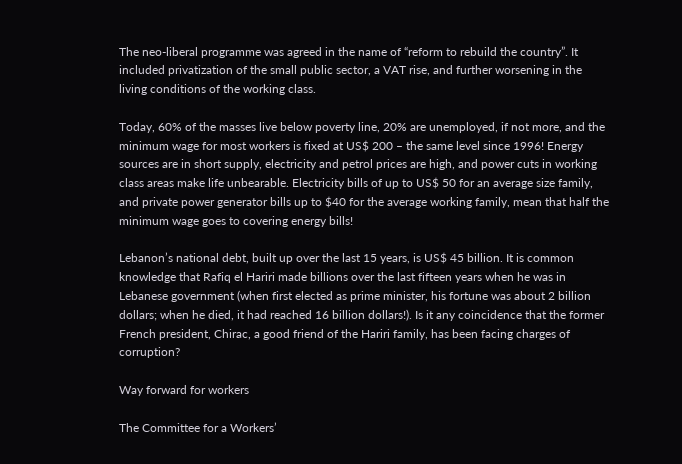The neo-liberal programme was agreed in the name of “reform to rebuild the country”. It included privatization of the small public sector, a VAT rise, and further worsening in the living conditions of the working class.

Today, 60% of the masses live below poverty line, 20% are unemployed, if not more, and the minimum wage for most workers is fixed at US$ 200 – the same level since 1996! Energy sources are in short supply, electricity and petrol prices are high, and power cuts in working class areas make life unbearable. Electricity bills of up to US$ 50 for an average size family, and private power generator bills up to $40 for the average working family, mean that half the minimum wage goes to covering energy bills!

Lebanon’s national debt, built up over the last 15 years, is US$ 45 billion. It is common knowledge that Rafiq el Hariri made billions over the last fifteen years when he was in Lebanese government (when first elected as prime minister, his fortune was about 2 billion dollars; when he died, it had reached 16 billion dollars!). Is it any coincidence that the former French president, Chirac, a good friend of the Hariri family, has been facing charges of corruption?

Way forward for workers

The Committee for a Workers’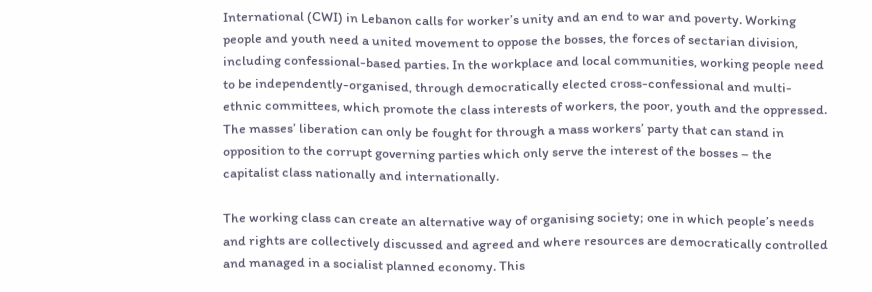International (CWI) in Lebanon calls for worker’s unity and an end to war and poverty. Working people and youth need a united movement to oppose the bosses, the forces of sectarian division, including confessional-based parties. In the workplace and local communities, working people need to be independently-organised, through democratically elected cross-confessional and multi-ethnic committees, which promote the class interests of workers, the poor, youth and the oppressed. The masses’ liberation can only be fought for through a mass workers’ party that can stand in opposition to the corrupt governing parties which only serve the interest of the bosses – the capitalist class nationally and internationally.

The working class can create an alternative way of organising society; one in which people’s needs and rights are collectively discussed and agreed and where resources are democratically controlled and managed in a socialist planned economy. This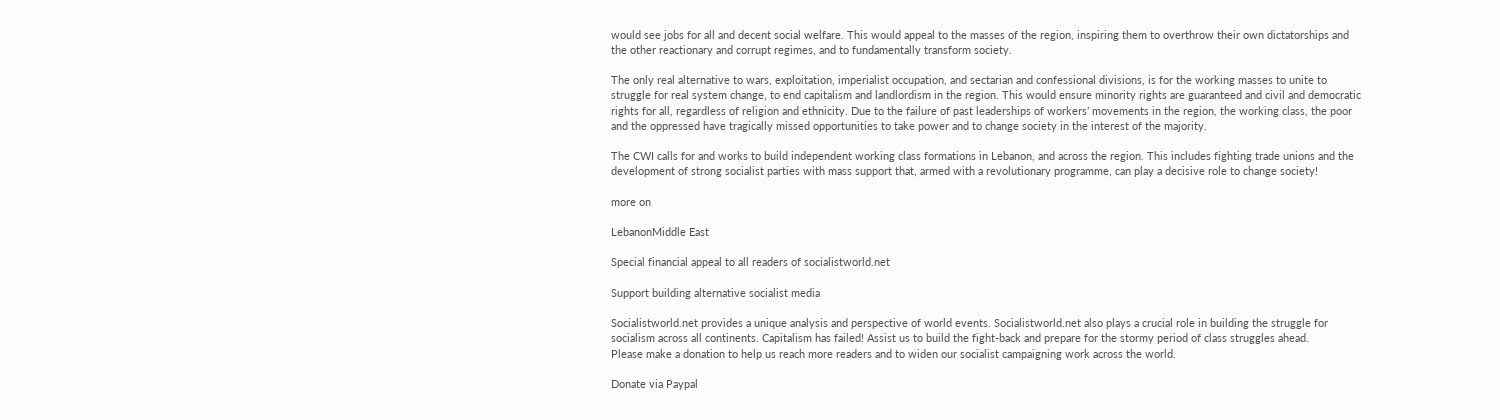would see jobs for all and decent social welfare. This would appeal to the masses of the region, inspiring them to overthrow their own dictatorships and the other reactionary and corrupt regimes, and to fundamentally transform society.

The only real alternative to wars, exploitation, imperialist occupation, and sectarian and confessional divisions, is for the working masses to unite to struggle for real system change, to end capitalism and landlordism in the region. This would ensure minority rights are guaranteed and civil and democratic rights for all, regardless of religion and ethnicity. Due to the failure of past leaderships of workers’ movements in the region, the working class, the poor and the oppressed have tragically missed opportunities to take power and to change society in the interest of the majority.

The CWI calls for and works to build independent working class formations in Lebanon, and across the region. This includes fighting trade unions and the development of strong socialist parties with mass support that, armed with a revolutionary programme, can play a decisive role to change society!

more on

LebanonMiddle East

Special financial appeal to all readers of socialistworld.net

Support building alternative socialist media

Socialistworld.net provides a unique analysis and perspective of world events. Socialistworld.net also plays a crucial role in building the struggle for socialism across all continents. Capitalism has failed! Assist us to build the fight-back and prepare for the stormy period of class struggles ahead.
Please make a donation to help us reach more readers and to widen our socialist campaigning work across the world.

Donate via Paypal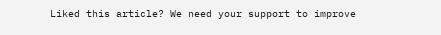Liked this article? We need your support to improve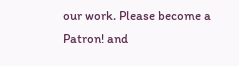our work. Please become a Patron! and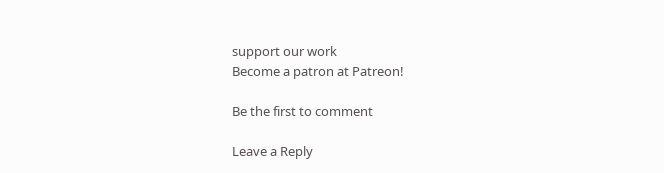support our work
Become a patron at Patreon!

Be the first to comment

Leave a Reply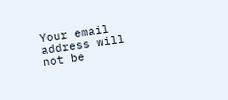Your email address will not be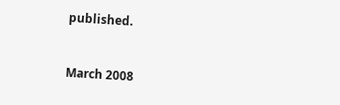published.


March 2008